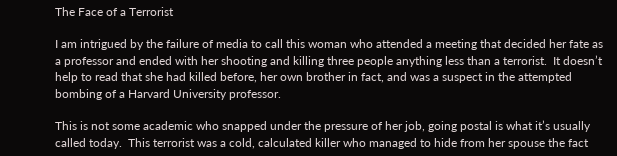The Face of a Terrorist

I am intrigued by the failure of media to call this woman who attended a meeting that decided her fate as a professor and ended with her shooting and killing three people anything less than a terrorist.  It doesn’t help to read that she had killed before, her own brother in fact, and was a suspect in the attempted bombing of a Harvard University professor.

This is not some academic who snapped under the pressure of her job, going postal is what it’s usually called today.  This terrorist was a cold, calculated killer who managed to hide from her spouse the fact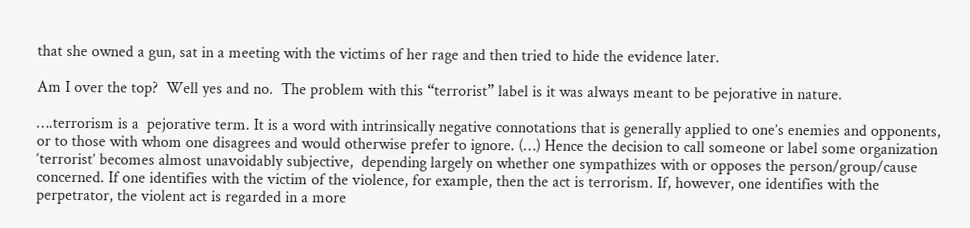that she owned a gun, sat in a meeting with the victims of her rage and then tried to hide the evidence later.

Am I over the top?  Well yes and no.  The problem with this “terrorist” label is it was always meant to be pejorative in nature.

….terrorism is a  pejorative term. It is a word with intrinsically negative connotations that is generally applied to one’s enemies and opponents, or to those with whom one disagrees and would otherwise prefer to ignore. (…) Hence the decision to call someone or label some organization ‘terrorist’ becomes almost unavoidably subjective,  depending largely on whether one sympathizes with or opposes the person/group/cause concerned. If one identifies with the victim of the violence, for example, then the act is terrorism. If, however, one identifies with the perpetrator, the violent act is regarded in a more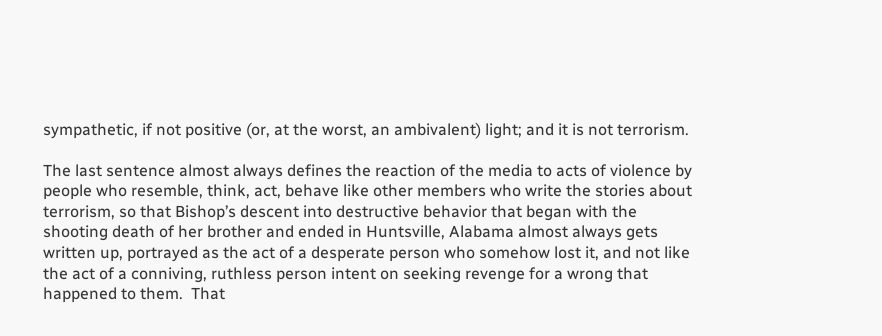sympathetic, if not positive (or, at the worst, an ambivalent) light; and it is not terrorism.

The last sentence almost always defines the reaction of the media to acts of violence by people who resemble, think, act, behave like other members who write the stories about terrorism, so that Bishop’s descent into destructive behavior that began with the shooting death of her brother and ended in Huntsville, Alabama almost always gets written up, portrayed as the act of a desperate person who somehow lost it, and not like the act of a conniving, ruthless person intent on seeking revenge for a wrong that happened to them.  That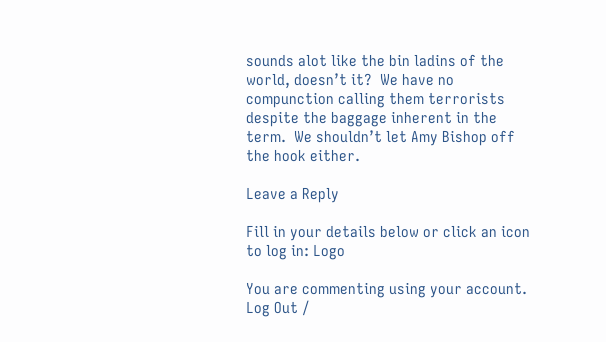sounds alot like the bin ladins of the world, doesn’t it?  We have no compunction calling them terrorists despite the baggage inherent in the term.  We shouldn’t let Amy Bishop off the hook either.

Leave a Reply

Fill in your details below or click an icon to log in: Logo

You are commenting using your account. Log Out /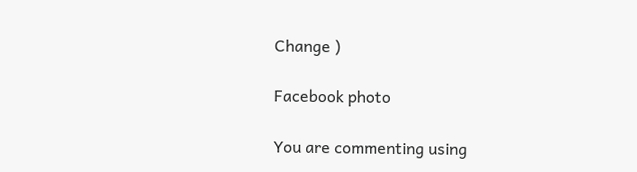Change )

Facebook photo

You are commenting using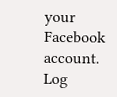your Facebook account. Log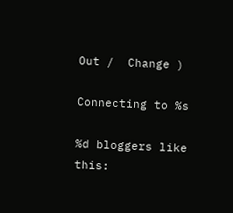Out /  Change )

Connecting to %s

%d bloggers like this: